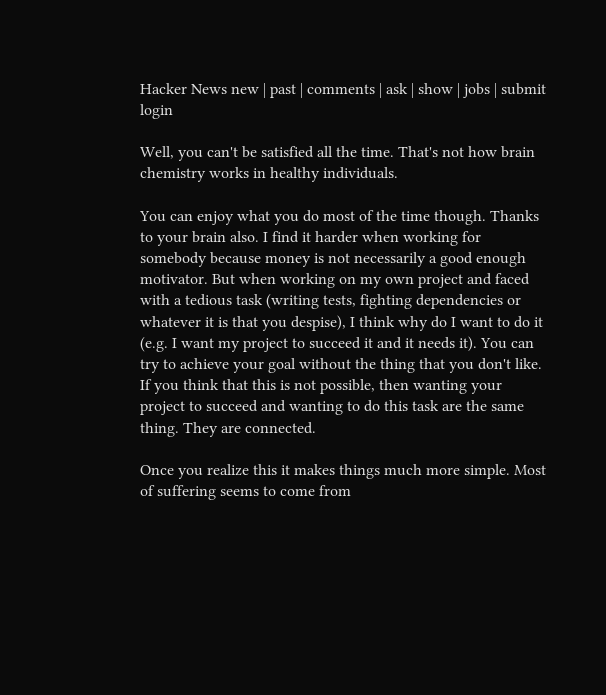Hacker News new | past | comments | ask | show | jobs | submit login

Well, you can't be satisfied all the time. That's not how brain chemistry works in healthy individuals.

You can enjoy what you do most of the time though. Thanks to your brain also. I find it harder when working for somebody because money is not necessarily a good enough motivator. But when working on my own project and faced with a tedious task (writing tests, fighting dependencies or whatever it is that you despise), I think why do I want to do it (e.g. I want my project to succeed it and it needs it). You can try to achieve your goal without the thing that you don't like. If you think that this is not possible, then wanting your project to succeed and wanting to do this task are the same thing. They are connected.

Once you realize this it makes things much more simple. Most of suffering seems to come from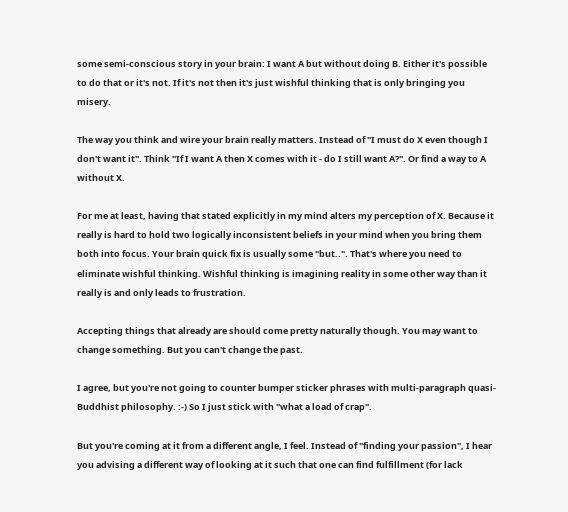some semi-conscious story in your brain: I want A but without doing B. Either it's possible to do that or it's not. If it's not then it's just wishful thinking that is only bringing you misery.

The way you think and wire your brain really matters. Instead of "I must do X even though I don't want it". Think "If I want A then X comes with it - do I still want A?". Or find a way to A without X.

For me at least, having that stated explicitly in my mind alters my perception of X. Because it really is hard to hold two logically inconsistent beliefs in your mind when you bring them both into focus. Your brain quick fix is usually some "but..". That's where you need to eliminate wishful thinking. Wishful thinking is imagining reality in some other way than it really is and only leads to frustration.

Accepting things that already are should come pretty naturally though. You may want to change something. But you can't change the past.

I agree, but you're not going to counter bumper sticker phrases with multi-paragraph quasi-Buddhist philosophy. :-) So I just stick with "what a load of crap".

But you're coming at it from a different angle, I feel. Instead of "finding your passion", I hear you advising a different way of looking at it such that one can find fulfillment (for lack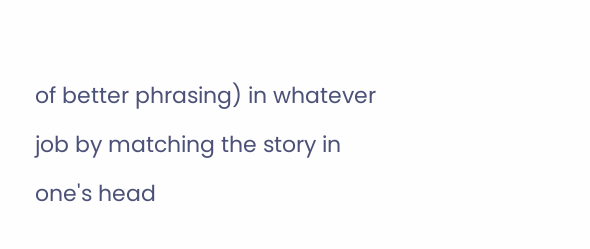of better phrasing) in whatever job by matching the story in one's head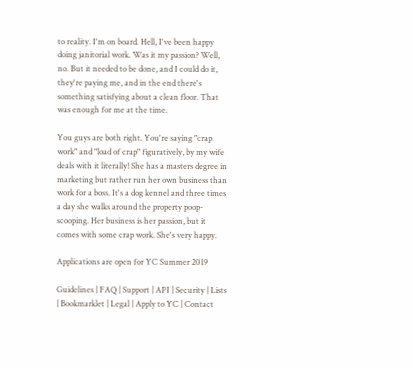to reality. I'm on board. Hell, I've been happy doing janitorial work. Was it my passion? Well, no. But it needed to be done, and I could do it, they're paying me, and in the end there's something satisfying about a clean floor. That was enough for me at the time.

You guys are both right. You're saying "crap work" and "load of crap" figuratively, by my wife deals with it literally! She has a masters degree in marketing but rather run her own business than work for a boss. It's a dog kennel and three times a day she walks around the property poop-scooping. Her business is her passion, but it comes with some crap work. She's very happy.

Applications are open for YC Summer 2019

Guidelines | FAQ | Support | API | Security | Lists | Bookmarklet | Legal | Apply to YC | Contact